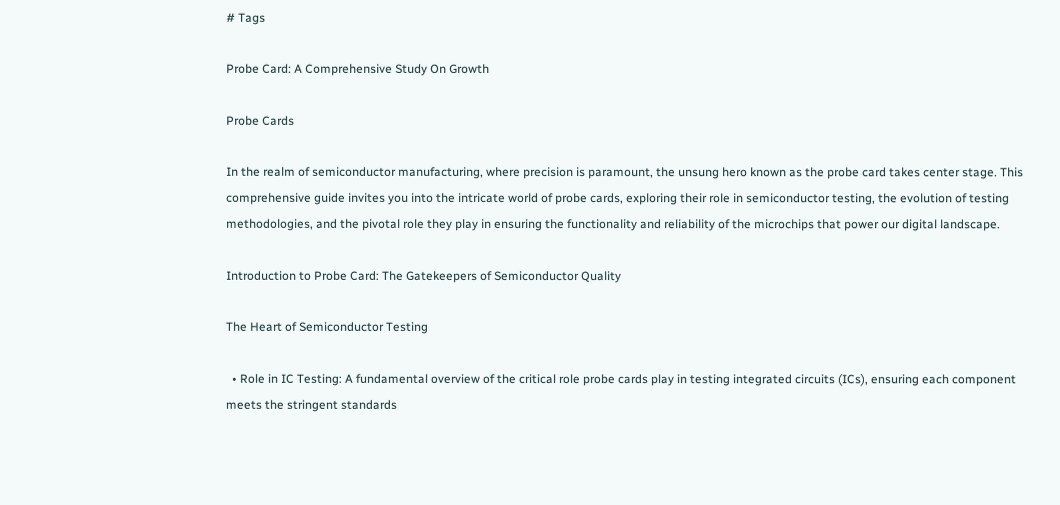# Tags

Probe Card: A Comprehensive Study On Growth

Probe Cards

In the realm of semiconductor manufacturing, where precision is paramount, the unsung hero known as the probe card takes center stage. This comprehensive guide invites you into the intricate world of probe cards, exploring their role in semiconductor testing, the evolution of testing methodologies, and the pivotal role they play in ensuring the functionality and reliability of the microchips that power our digital landscape.

Introduction to Probe Card: The Gatekeepers of Semiconductor Quality

The Heart of Semiconductor Testing

  • Role in IC Testing: A fundamental overview of the critical role probe cards play in testing integrated circuits (ICs), ensuring each component meets the stringent standards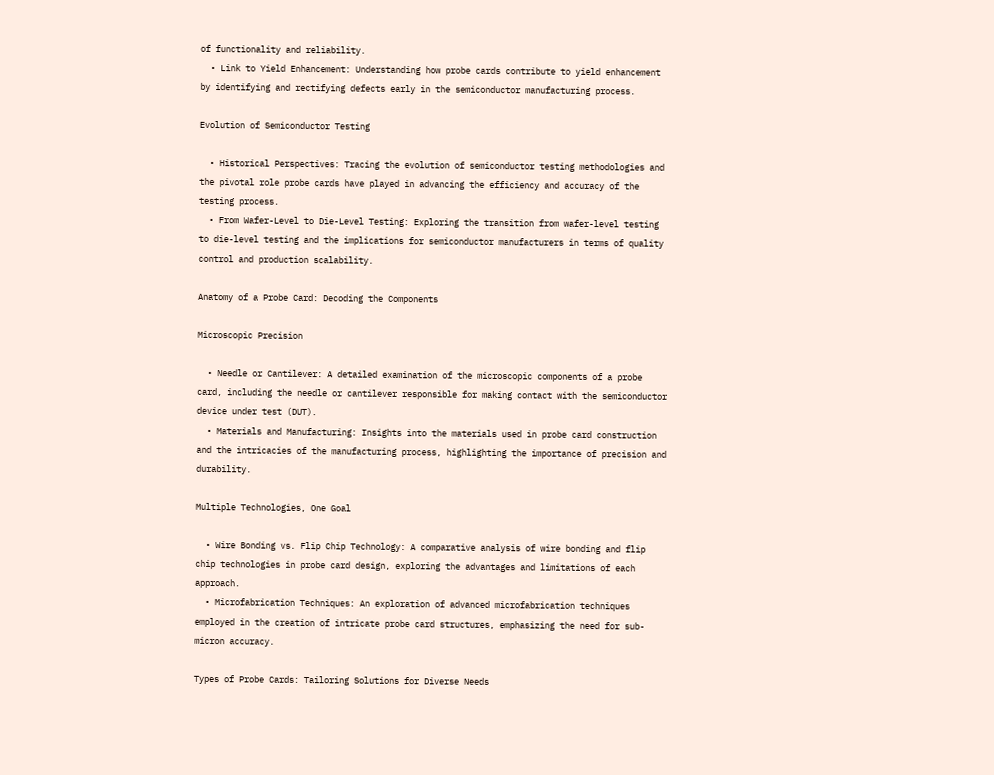of functionality and reliability.
  • Link to Yield Enhancement: Understanding how probe cards contribute to yield enhancement by identifying and rectifying defects early in the semiconductor manufacturing process.

Evolution of Semiconductor Testing

  • Historical Perspectives: Tracing the evolution of semiconductor testing methodologies and the pivotal role probe cards have played in advancing the efficiency and accuracy of the testing process.
  • From Wafer-Level to Die-Level Testing: Exploring the transition from wafer-level testing to die-level testing and the implications for semiconductor manufacturers in terms of quality control and production scalability.

Anatomy of a Probe Card: Decoding the Components

Microscopic Precision

  • Needle or Cantilever: A detailed examination of the microscopic components of a probe card, including the needle or cantilever responsible for making contact with the semiconductor device under test (DUT).
  • Materials and Manufacturing: Insights into the materials used in probe card construction and the intricacies of the manufacturing process, highlighting the importance of precision and durability.

Multiple Technologies, One Goal

  • Wire Bonding vs. Flip Chip Technology: A comparative analysis of wire bonding and flip chip technologies in probe card design, exploring the advantages and limitations of each approach.
  • Microfabrication Techniques: An exploration of advanced microfabrication techniques employed in the creation of intricate probe card structures, emphasizing the need for sub-micron accuracy.

Types of Probe Cards: Tailoring Solutions for Diverse Needs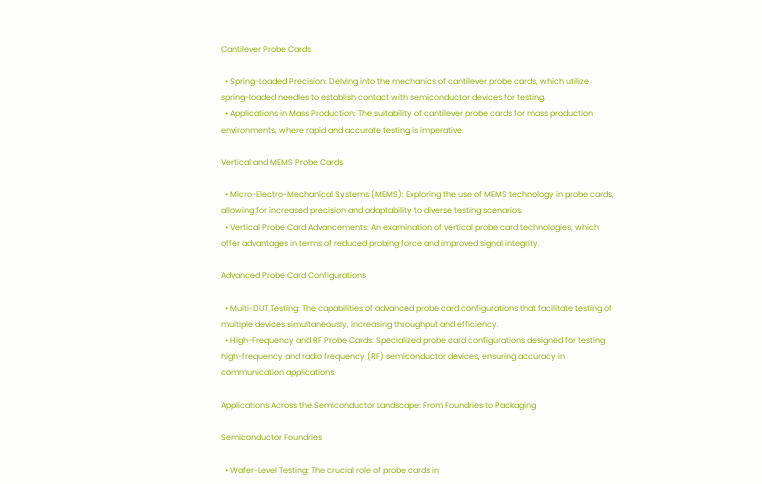Cantilever Probe Cards

  • Spring-Loaded Precision: Delving into the mechanics of cantilever probe cards, which utilize spring-loaded needles to establish contact with semiconductor devices for testing.
  • Applications in Mass Production: The suitability of cantilever probe cards for mass production environments, where rapid and accurate testing is imperative.

Vertical and MEMS Probe Cards

  • Micro-Electro-Mechanical Systems (MEMS): Exploring the use of MEMS technology in probe cards, allowing for increased precision and adaptability to diverse testing scenarios.
  • Vertical Probe Card Advancements: An examination of vertical probe card technologies, which offer advantages in terms of reduced probing force and improved signal integrity.

Advanced Probe Card Configurations

  • Multi-DUT Testing: The capabilities of advanced probe card configurations that facilitate testing of multiple devices simultaneously, increasing throughput and efficiency.
  • High-Frequency and RF Probe Cards: Specialized probe card configurations designed for testing high-frequency and radio frequency (RF) semiconductor devices, ensuring accuracy in communication applications.

Applications Across the Semiconductor Landscape: From Foundries to Packaging

Semiconductor Foundries

  • Wafer-Level Testing: The crucial role of probe cards in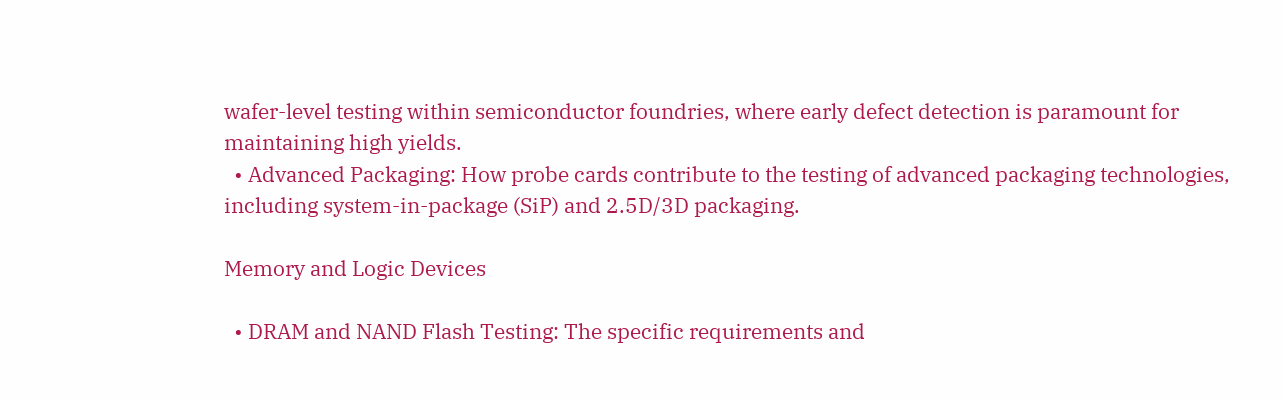wafer-level testing within semiconductor foundries, where early defect detection is paramount for maintaining high yields.
  • Advanced Packaging: How probe cards contribute to the testing of advanced packaging technologies, including system-in-package (SiP) and 2.5D/3D packaging.

Memory and Logic Devices

  • DRAM and NAND Flash Testing: The specific requirements and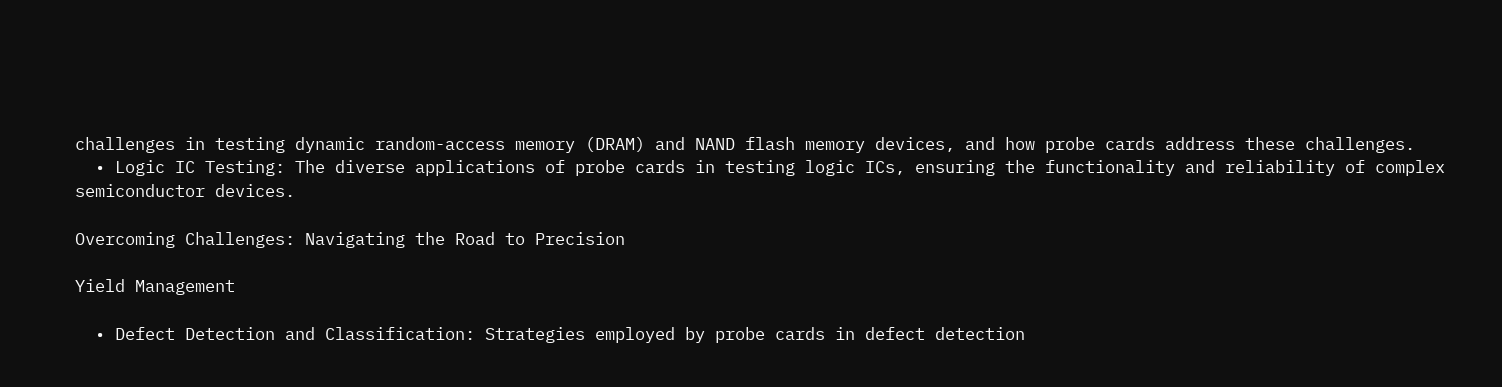challenges in testing dynamic random-access memory (DRAM) and NAND flash memory devices, and how probe cards address these challenges.
  • Logic IC Testing: The diverse applications of probe cards in testing logic ICs, ensuring the functionality and reliability of complex semiconductor devices.

Overcoming Challenges: Navigating the Road to Precision

Yield Management

  • Defect Detection and Classification: Strategies employed by probe cards in defect detection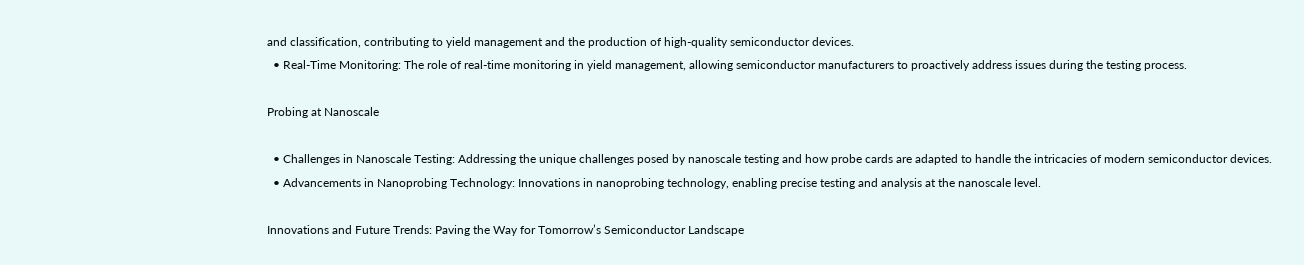and classification, contributing to yield management and the production of high-quality semiconductor devices.
  • Real-Time Monitoring: The role of real-time monitoring in yield management, allowing semiconductor manufacturers to proactively address issues during the testing process.

Probing at Nanoscale

  • Challenges in Nanoscale Testing: Addressing the unique challenges posed by nanoscale testing and how probe cards are adapted to handle the intricacies of modern semiconductor devices.
  • Advancements in Nanoprobing Technology: Innovations in nanoprobing technology, enabling precise testing and analysis at the nanoscale level.

Innovations and Future Trends: Paving the Way for Tomorrow’s Semiconductor Landscape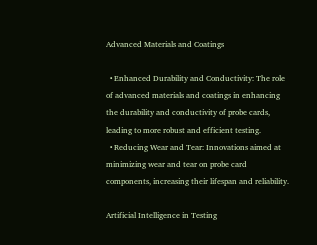Advanced Materials and Coatings

  • Enhanced Durability and Conductivity: The role of advanced materials and coatings in enhancing the durability and conductivity of probe cards, leading to more robust and efficient testing.
  • Reducing Wear and Tear: Innovations aimed at minimizing wear and tear on probe card components, increasing their lifespan and reliability.

Artificial Intelligence in Testing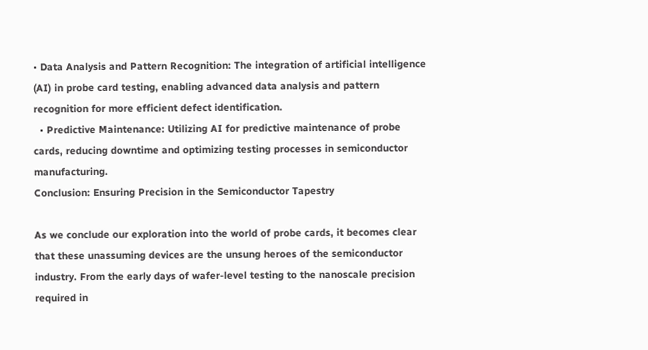• Data Analysis and Pattern Recognition: The integration of artificial intelligence (AI) in probe card testing, enabling advanced data analysis and pattern recognition for more efficient defect identification.
  • Predictive Maintenance: Utilizing AI for predictive maintenance of probe cards, reducing downtime and optimizing testing processes in semiconductor manufacturing.
Conclusion: Ensuring Precision in the Semiconductor Tapestry

As we conclude our exploration into the world of probe cards, it becomes clear that these unassuming devices are the unsung heroes of the semiconductor industry. From the early days of wafer-level testing to the nanoscale precision required in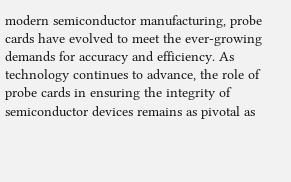modern semiconductor manufacturing, probe cards have evolved to meet the ever-growing demands for accuracy and efficiency. As technology continues to advance, the role of probe cards in ensuring the integrity of semiconductor devices remains as pivotal as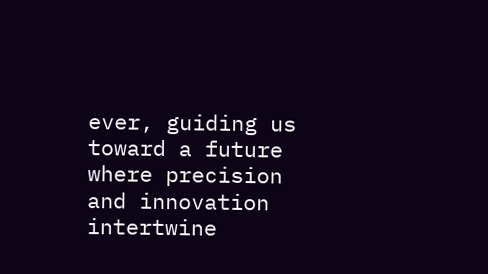ever, guiding us toward a future where precision and innovation intertwine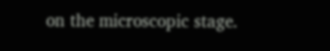on the microscopic stage.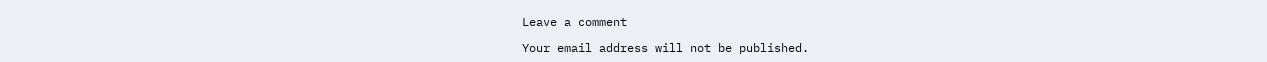Leave a comment

Your email address will not be published.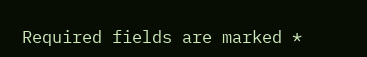Required fields are marked *